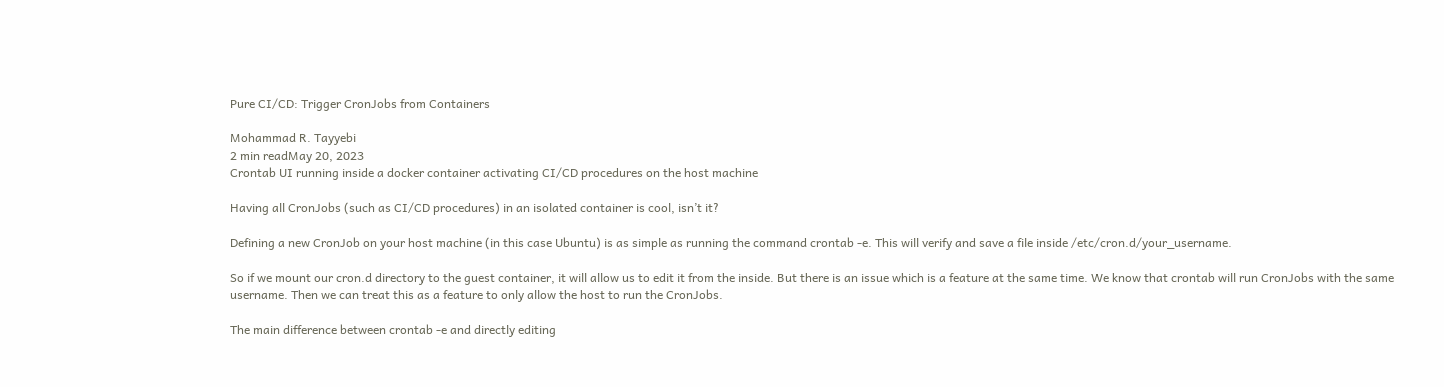Pure CI/CD: Trigger CronJobs from Containers

Mohammad R. Tayyebi
2 min readMay 20, 2023
Crontab UI running inside a docker container activating CI/CD procedures on the host machine

Having all CronJobs (such as CI/CD procedures) in an isolated container is cool, isn’t it?

Defining a new CronJob on your host machine (in this case Ubuntu) is as simple as running the command crontab -e. This will verify and save a file inside /etc/cron.d/your_username.

So if we mount our cron.d directory to the guest container, it will allow us to edit it from the inside. But there is an issue which is a feature at the same time. We know that crontab will run CronJobs with the same username. Then we can treat this as a feature to only allow the host to run the CronJobs.

The main difference between crontab -e and directly editing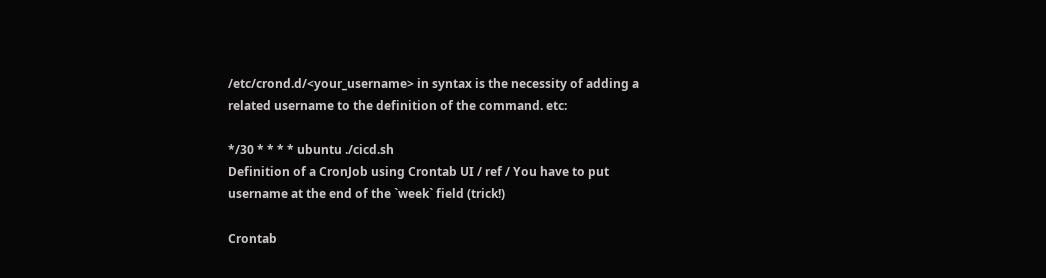/etc/crond.d/<your_username> in syntax is the necessity of adding a related username to the definition of the command. etc:

*/30 * * * * ubuntu ./cicd.sh
Definition of a CronJob using Crontab UI / ref / You have to put username at the end of the `week` field (trick!)

Crontab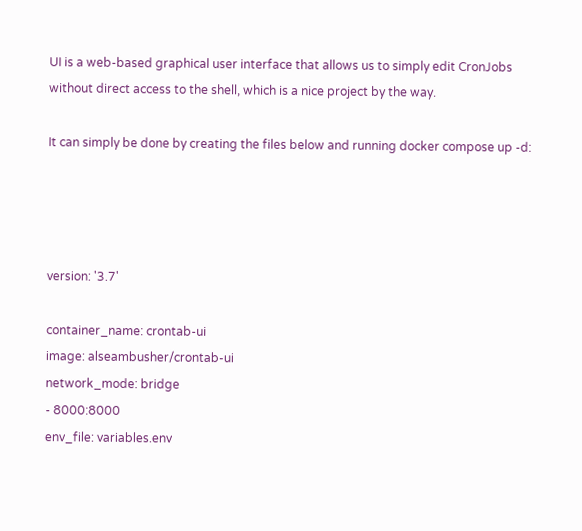UI is a web-based graphical user interface that allows us to simply edit CronJobs without direct access to the shell, which is a nice project by the way.

It can simply be done by creating the files below and running docker compose up -d:




version: '3.7'

container_name: crontab-ui
image: alseambusher/crontab-ui
network_mode: bridge
- 8000:8000
env_file: variables.env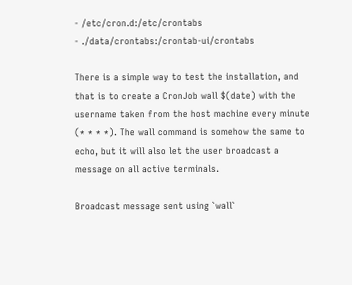- /etc/cron.d:/etc/crontabs
- ./data/crontabs:/crontab-ui/crontabs

There is a simple way to test the installation, and that is to create a CronJob wall $(date) with the username taken from the host machine every minute (* * * *). The wall command is somehow the same to echo, but it will also let the user broadcast a message on all active terminals.

Broadcast message sent using `wall`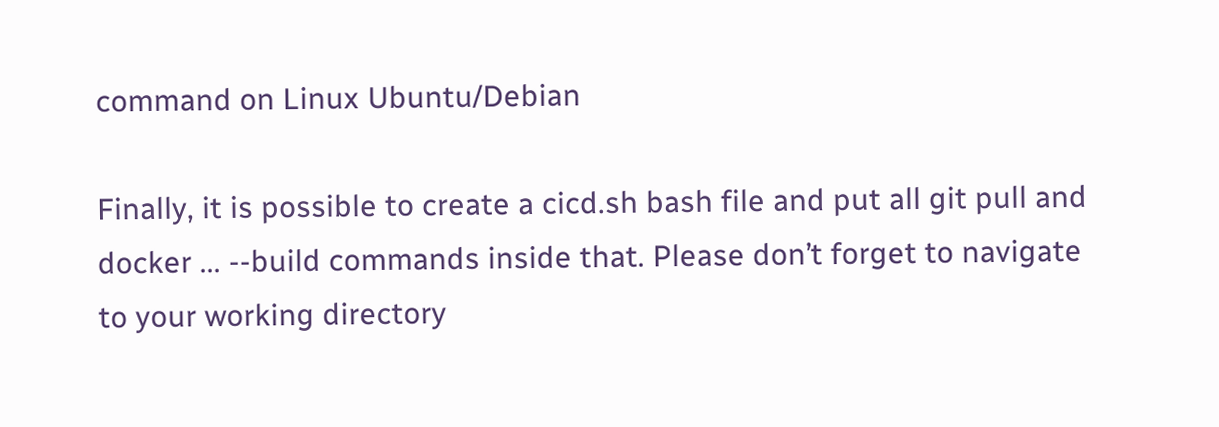command on Linux Ubuntu/Debian

Finally, it is possible to create a cicd.sh bash file and put all git pull and docker ... --build commands inside that. Please don’t forget to navigate to your working directory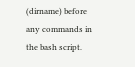(dirname) before any commands in the bash script.